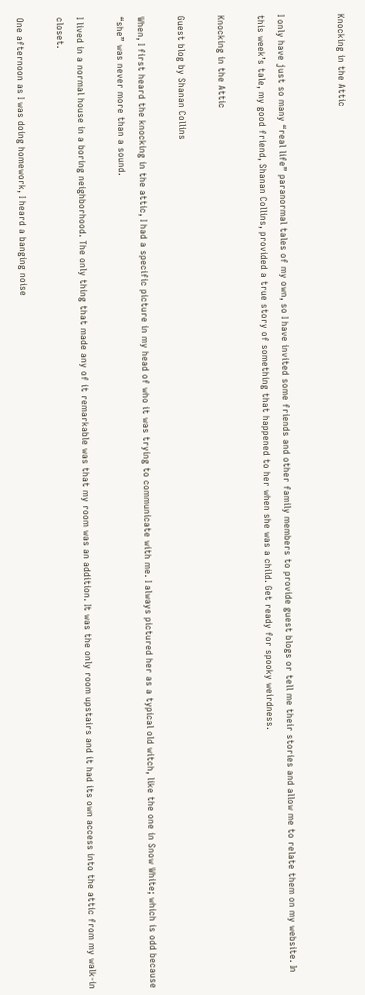Knocking in the Attic


I only have just so many “real life” paranormal tales of my own, so I have invited some friends and other family members to provide guest blogs or tell me their stories and allow me to relate them on my website. In this week’s tale, my good friend, Shanan Collins, provided a true story of something that happened to her when she was a child. Get ready for spooky weirdness.

Knocking in the Attic

Guest blog by Shanan Collins

When, I first heard the knocking in the attic, I had a specific picture in my head of who it was trying to communicate with me. I always pictured her as a typical old witch, like the one in Snow White; which is odd because “she” was never more than a sound.

I lived in a normal house in a boring neighborhood. The only thing that made any of it remarkable was that my room was an addition. It was the only room upstairs and it had its own access into the attic from my walk-in closet.

One afternoon as I was doing homework, I heard a banging noise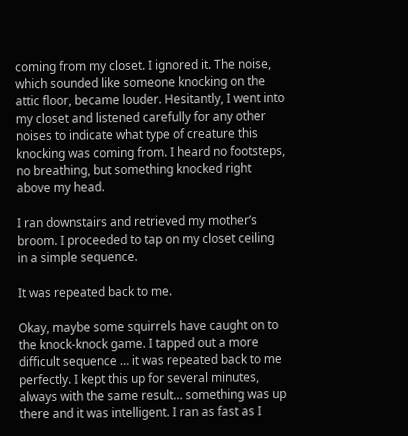coming from my closet. I ignored it. The noise, which sounded like someone knocking on the attic floor, became louder. Hesitantly, I went into my closet and listened carefully for any other noises to indicate what type of creature this knocking was coming from. I heard no footsteps, no breathing, but something knocked right above my head.

I ran downstairs and retrieved my mother’s broom. I proceeded to tap on my closet ceiling in a simple sequence.

It was repeated back to me.

Okay, maybe some squirrels have caught on to the knock-knock game. I tapped out a more difficult sequence … it was repeated back to me perfectly. I kept this up for several minutes, always with the same result… something was up there and it was intelligent. I ran as fast as I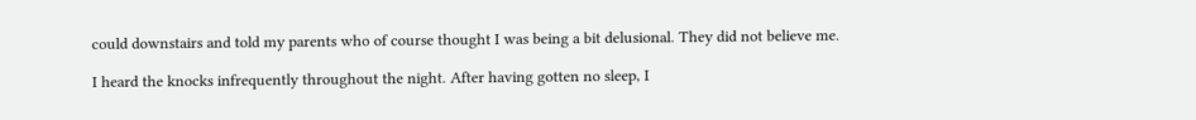could downstairs and told my parents who of course thought I was being a bit delusional. They did not believe me.

I heard the knocks infrequently throughout the night. After having gotten no sleep, I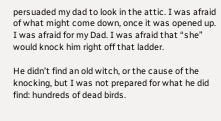persuaded my dad to look in the attic. I was afraid of what might come down, once it was opened up. I was afraid for my Dad. I was afraid that “she” would knock him right off that ladder.

He didn’t find an old witch, or the cause of the knocking, but I was not prepared for what he did find: hundreds of dead birds.